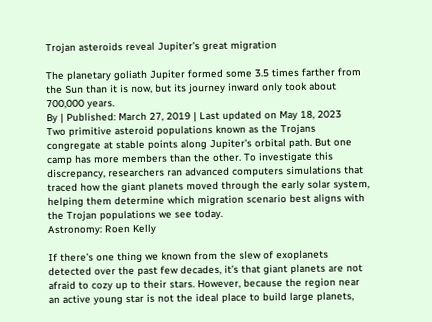Trojan asteroids reveal Jupiter’s great migration

The planetary goliath Jupiter formed some 3.5 times farther from the Sun than it is now, but its journey inward only took about 700,000 years.
By | Published: March 27, 2019 | Last updated on May 18, 2023
Two primitive asteroid populations known as the Trojans congregate at stable points along Jupiter’s orbital path. But one camp has more members than the other. To investigate this discrepancy, researchers ran advanced computers simulations that traced how the giant planets moved through the early solar system, helping them determine which migration scenario best aligns with the Trojan populations we see today.
Astronomy: Roen Kelly

If there’s one thing we known from the slew of exoplanets detected over the past few decades, it’s that giant planets are not afraid to cozy up to their stars. However, because the region near an active young star is not the ideal place to build large planets,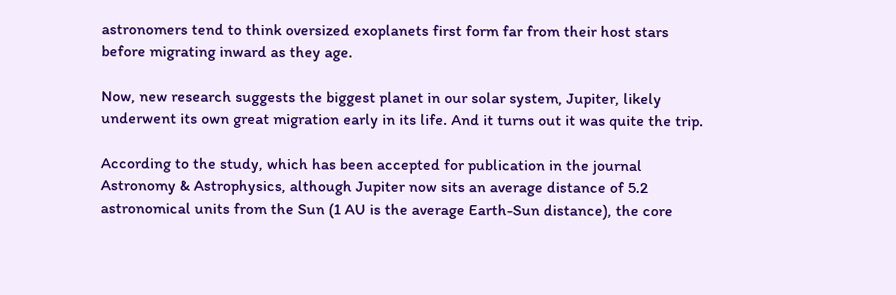astronomers tend to think oversized exoplanets first form far from their host stars before migrating inward as they age.

Now, new research suggests the biggest planet in our solar system, Jupiter, likely underwent its own great migration early in its life. And it turns out it was quite the trip.

According to the study, which has been accepted for publication in the journal Astronomy & Astrophysics, although Jupiter now sits an average distance of 5.2 astronomical units from the Sun (1 AU is the average Earth-Sun distance), the core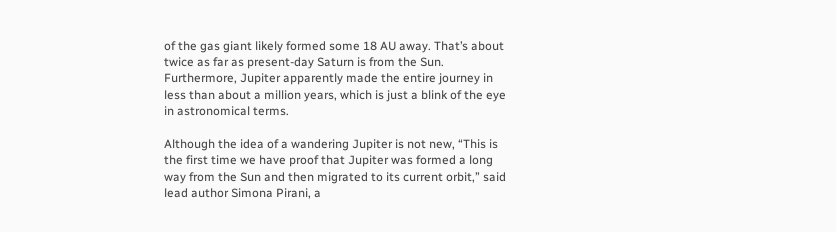of the gas giant likely formed some 18 AU away. That’s about twice as far as present-day Saturn is from the Sun. Furthermore, Jupiter apparently made the entire journey in less than about a million years, which is just a blink of the eye in astronomical terms.

Although the idea of a wandering Jupiter is not new, “This is the first time we have proof that Jupiter was formed a long way from the Sun and then migrated to its current orbit,” said lead author Simona Pirani, a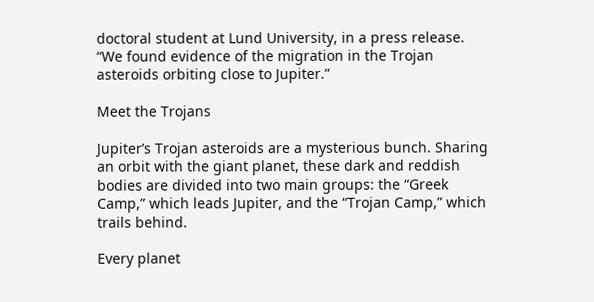doctoral student at Lund University, in a press release. “We found evidence of the migration in the Trojan asteroids orbiting close to Jupiter.”

Meet the Trojans

Jupiter’s Trojan asteroids are a mysterious bunch. Sharing an orbit with the giant planet, these dark and reddish bodies are divided into two main groups: the “Greek Camp,” which leads Jupiter, and the “Trojan Camp,” which trails behind.

Every planet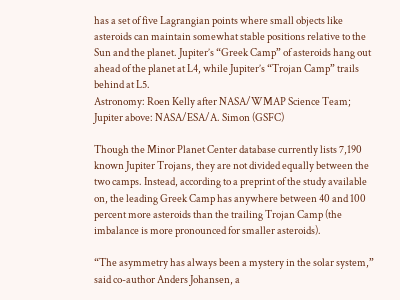has a set of five Lagrangian points where small objects like asteroids can maintain somewhat stable positions relative to the Sun and the planet. Jupiter’s “Greek Camp” of asteroids hang out ahead of the planet at L4, while Jupiter’s “Trojan Camp” trails behind at L5.
Astronomy: Roen Kelly after NASA/WMAP Science Team; Jupiter above: NASA/ESA/A. Simon (GSFC)

Though the Minor Planet Center database currently lists 7,190 known Jupiter Trojans, they are not divided equally between the two camps. Instead, according to a preprint of the study available on, the leading Greek Camp has anywhere between 40 and 100 percent more asteroids than the trailing Trojan Camp (the imbalance is more pronounced for smaller asteroids).

“The asymmetry has always been a mystery in the solar system,” said co-author Anders Johansen, a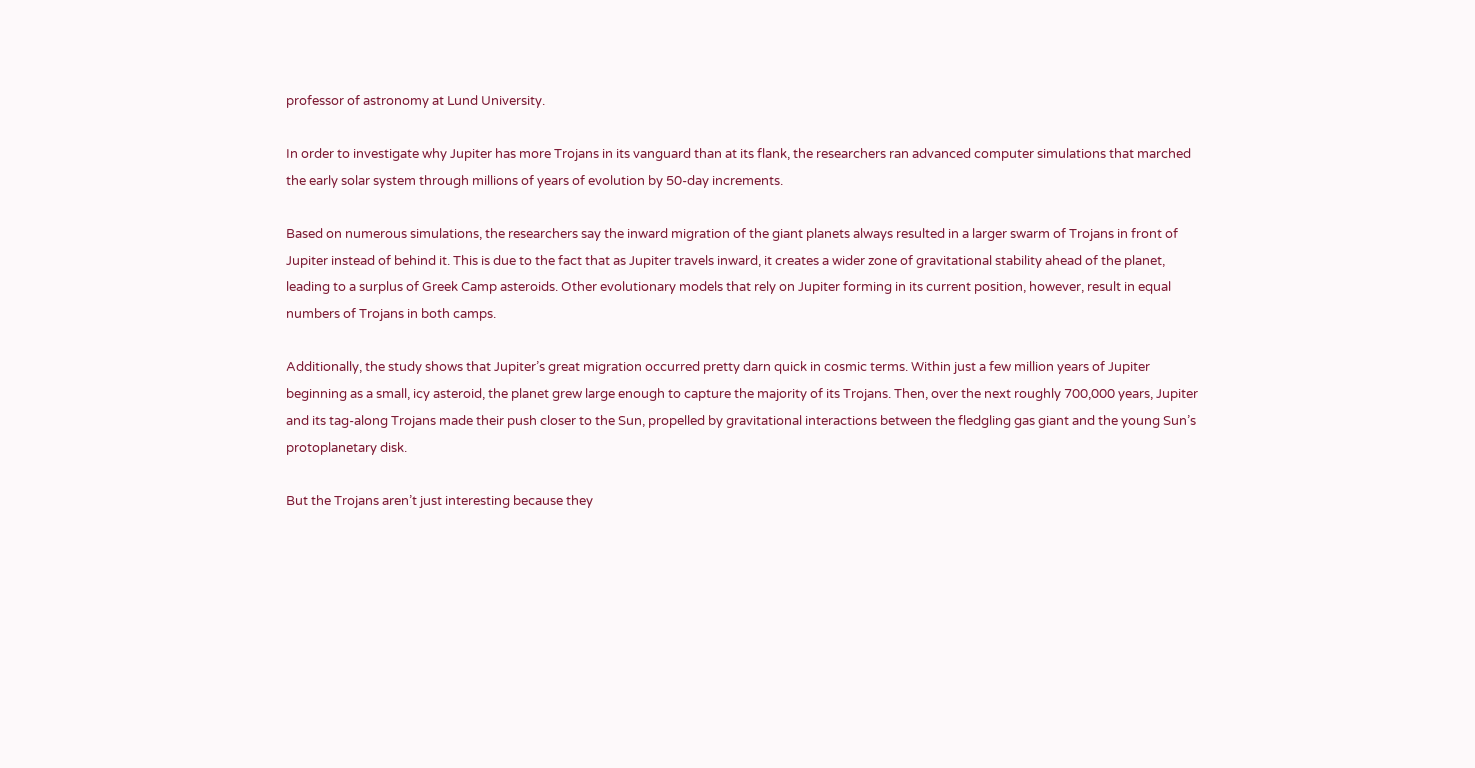professor of astronomy at Lund University.

In order to investigate why Jupiter has more Trojans in its vanguard than at its flank, the researchers ran advanced computer simulations that marched the early solar system through millions of years of evolution by 50-day increments.

Based on numerous simulations, the researchers say the inward migration of the giant planets always resulted in a larger swarm of Trojans in front of Jupiter instead of behind it. This is due to the fact that as Jupiter travels inward, it creates a wider zone of gravitational stability ahead of the planet, leading to a surplus of Greek Camp asteroids. Other evolutionary models that rely on Jupiter forming in its current position, however, result in equal numbers of Trojans in both camps.

Additionally, the study shows that Jupiter’s great migration occurred pretty darn quick in cosmic terms. Within just a few million years of Jupiter beginning as a small, icy asteroid, the planet grew large enough to capture the majority of its Trojans. Then, over the next roughly 700,000 years, Jupiter and its tag-along Trojans made their push closer to the Sun, propelled by gravitational interactions between the fledgling gas giant and the young Sun’s protoplanetary disk.

But the Trojans aren’t just interesting because they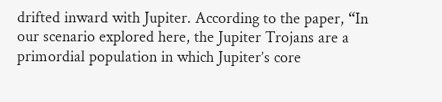drifted inward with Jupiter. According to the paper, “In our scenario explored here, the Jupiter Trojans are a primordial population in which Jupiter’s core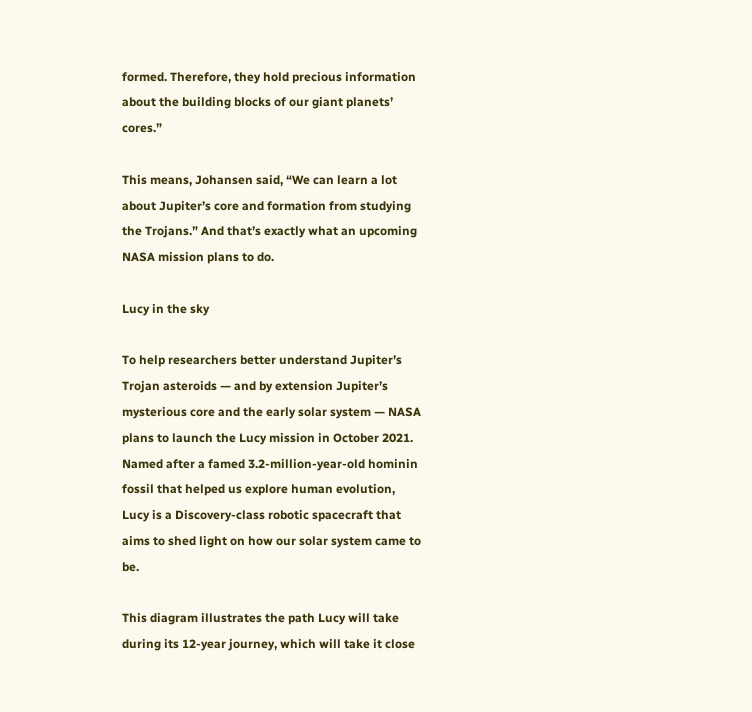formed. Therefore, they hold precious information about the building blocks of our giant planets’ cores.”

This means, Johansen said, “We can learn a lot about Jupiter’s core and formation from studying the Trojans.” And that’s exactly what an upcoming NASA mission plans to do.

Lucy in the sky

To help researchers better understand Jupiter’s Trojan asteroids — and by extension Jupiter’s mysterious core and the early solar system — NASA plans to launch the Lucy mission in October 2021. Named after a famed 3.2-million-year-old hominin fossil that helped us explore human evolution, Lucy is a Discovery-class robotic spacecraft that aims to shed light on how our solar system came to be.

This diagram illustrates the path Lucy will take during its 12-year journey, which will take it close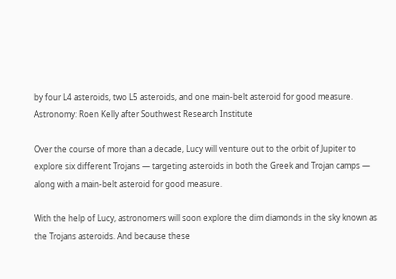by four L4 asteroids, two L5 asteroids, and one main-belt asteroid for good measure.
Astronomy: Roen Kelly after Southwest Research Institute

Over the course of more than a decade, Lucy will venture out to the orbit of Jupiter to explore six different Trojans — targeting asteroids in both the Greek and Trojan camps — along with a main-belt asteroid for good measure.

With the help of Lucy, astronomers will soon explore the dim diamonds in the sky known as the Trojans asteroids. And because these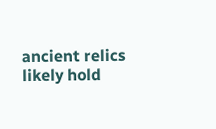ancient relics likely hold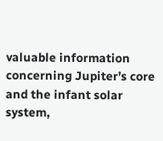valuable information concerning Jupiter’s core and the infant solar system,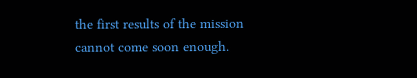the first results of the mission cannot come soon enough.